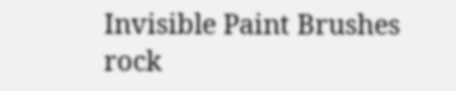Invisible Paint Brushes rock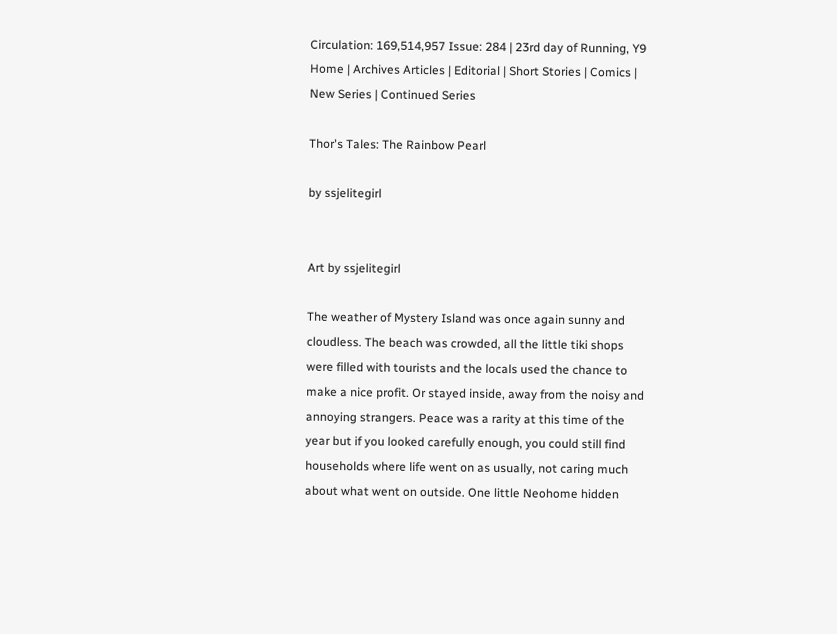Circulation: 169,514,957 Issue: 284 | 23rd day of Running, Y9
Home | Archives Articles | Editorial | Short Stories | Comics | New Series | Continued Series

Thor's Tales: The Rainbow Pearl

by ssjelitegirl


Art by ssjelitegirl

The weather of Mystery Island was once again sunny and cloudless. The beach was crowded, all the little tiki shops were filled with tourists and the locals used the chance to make a nice profit. Or stayed inside, away from the noisy and annoying strangers. Peace was a rarity at this time of the year but if you looked carefully enough, you could still find households where life went on as usually, not caring much about what went on outside. One little Neohome hidden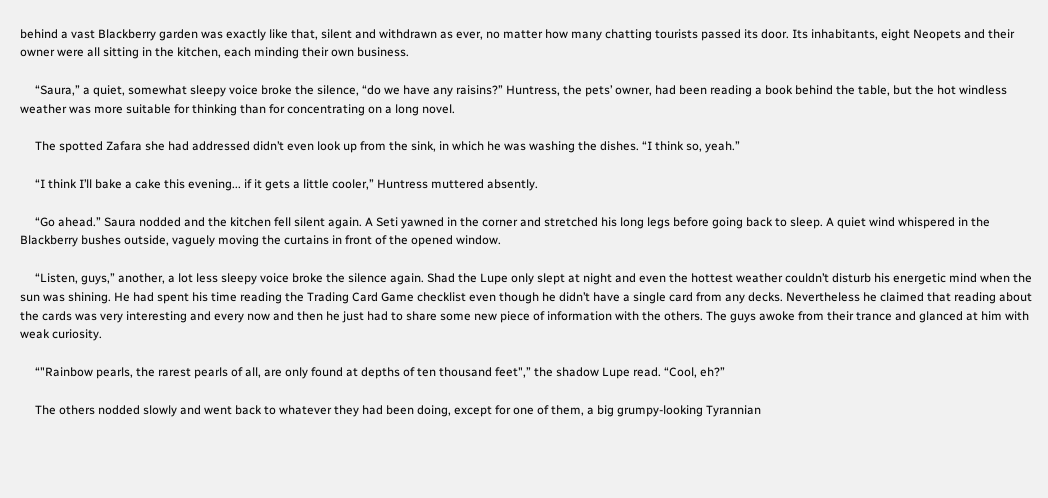behind a vast Blackberry garden was exactly like that, silent and withdrawn as ever, no matter how many chatting tourists passed its door. Its inhabitants, eight Neopets and their owner were all sitting in the kitchen, each minding their own business.

     “Saura,” a quiet, somewhat sleepy voice broke the silence, “do we have any raisins?” Huntress, the pets’ owner, had been reading a book behind the table, but the hot windless weather was more suitable for thinking than for concentrating on a long novel.

     The spotted Zafara she had addressed didn’t even look up from the sink, in which he was washing the dishes. “I think so, yeah.”

     “I think I’ll bake a cake this evening... if it gets a little cooler,” Huntress muttered absently.

     “Go ahead.” Saura nodded and the kitchen fell silent again. A Seti yawned in the corner and stretched his long legs before going back to sleep. A quiet wind whispered in the Blackberry bushes outside, vaguely moving the curtains in front of the opened window.

     “Listen, guys,” another, a lot less sleepy voice broke the silence again. Shad the Lupe only slept at night and even the hottest weather couldn’t disturb his energetic mind when the sun was shining. He had spent his time reading the Trading Card Game checklist even though he didn’t have a single card from any decks. Nevertheless he claimed that reading about the cards was very interesting and every now and then he just had to share some new piece of information with the others. The guys awoke from their trance and glanced at him with weak curiosity.

     “"Rainbow pearls, the rarest pearls of all, are only found at depths of ten thousand feet",” the shadow Lupe read. “Cool, eh?”

     The others nodded slowly and went back to whatever they had been doing, except for one of them, a big grumpy-looking Tyrannian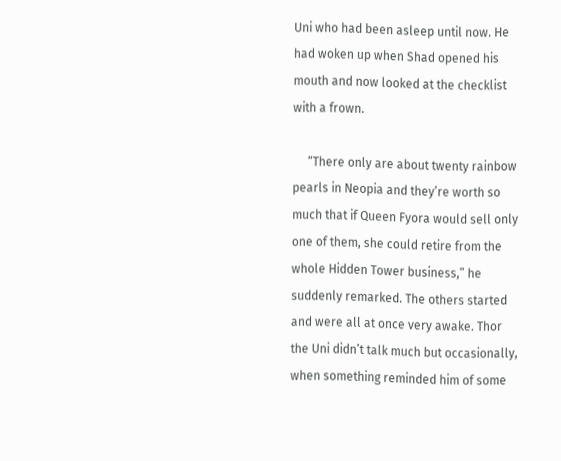Uni who had been asleep until now. He had woken up when Shad opened his mouth and now looked at the checklist with a frown.

     “There only are about twenty rainbow pearls in Neopia and they’re worth so much that if Queen Fyora would sell only one of them, she could retire from the whole Hidden Tower business,” he suddenly remarked. The others started and were all at once very awake. Thor the Uni didn’t talk much but occasionally, when something reminded him of some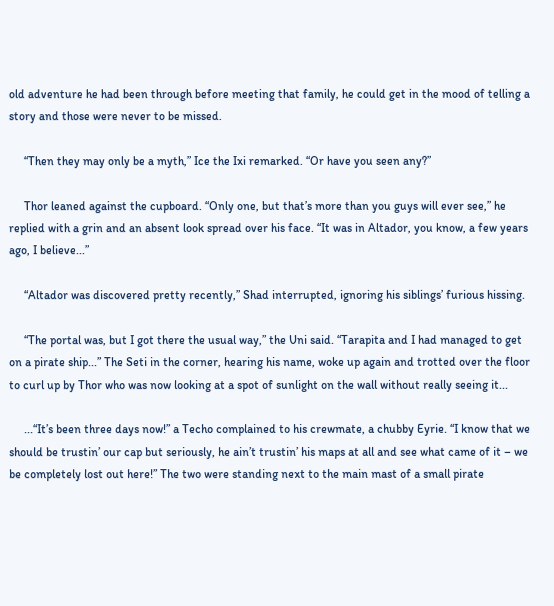old adventure he had been through before meeting that family, he could get in the mood of telling a story and those were never to be missed.

     “Then they may only be a myth,” Ice the Ixi remarked. “Or have you seen any?”

     Thor leaned against the cupboard. “Only one, but that’s more than you guys will ever see,” he replied with a grin and an absent look spread over his face. “It was in Altador, you know, a few years ago, I believe...”

     “Altador was discovered pretty recently,” Shad interrupted, ignoring his siblings’ furious hissing.

     “The portal was, but I got there the usual way,” the Uni said. “Tarapita and I had managed to get on a pirate ship...” The Seti in the corner, hearing his name, woke up again and trotted over the floor to curl up by Thor who was now looking at a spot of sunlight on the wall without really seeing it...

     ...“It’s been three days now!” a Techo complained to his crewmate, a chubby Eyrie. “I know that we should be trustin’ our cap but seriously, he ain’t trustin’ his maps at all and see what came of it – we be completely lost out here!” The two were standing next to the main mast of a small pirate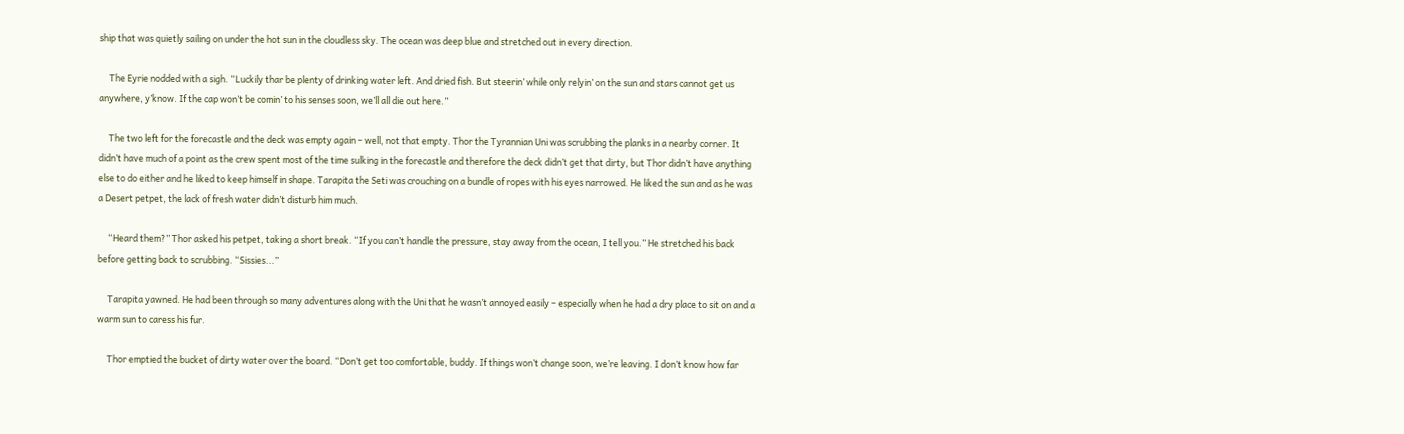ship that was quietly sailing on under the hot sun in the cloudless sky. The ocean was deep blue and stretched out in every direction.

     The Eyrie nodded with a sigh. “Luckily thar be plenty of drinking water left. And dried fish. But steerin’ while only relyin’ on the sun and stars cannot get us anywhere, y’know. If the cap won’t be comin’ to his senses soon, we’ll all die out here.”

     The two left for the forecastle and the deck was empty again – well, not that empty. Thor the Tyrannian Uni was scrubbing the planks in a nearby corner. It didn’t have much of a point as the crew spent most of the time sulking in the forecastle and therefore the deck didn’t get that dirty, but Thor didn’t have anything else to do either and he liked to keep himself in shape. Tarapita the Seti was crouching on a bundle of ropes with his eyes narrowed. He liked the sun and as he was a Desert petpet, the lack of fresh water didn’t disturb him much.

     “Heard them?” Thor asked his petpet, taking a short break. “If you can’t handle the pressure, stay away from the ocean, I tell you.” He stretched his back before getting back to scrubbing. “Sissies...”

     Tarapita yawned. He had been through so many adventures along with the Uni that he wasn’t annoyed easily – especially when he had a dry place to sit on and a warm sun to caress his fur.

     Thor emptied the bucket of dirty water over the board. “Don’t get too comfortable, buddy. If things won’t change soon, we’re leaving. I don’t know how far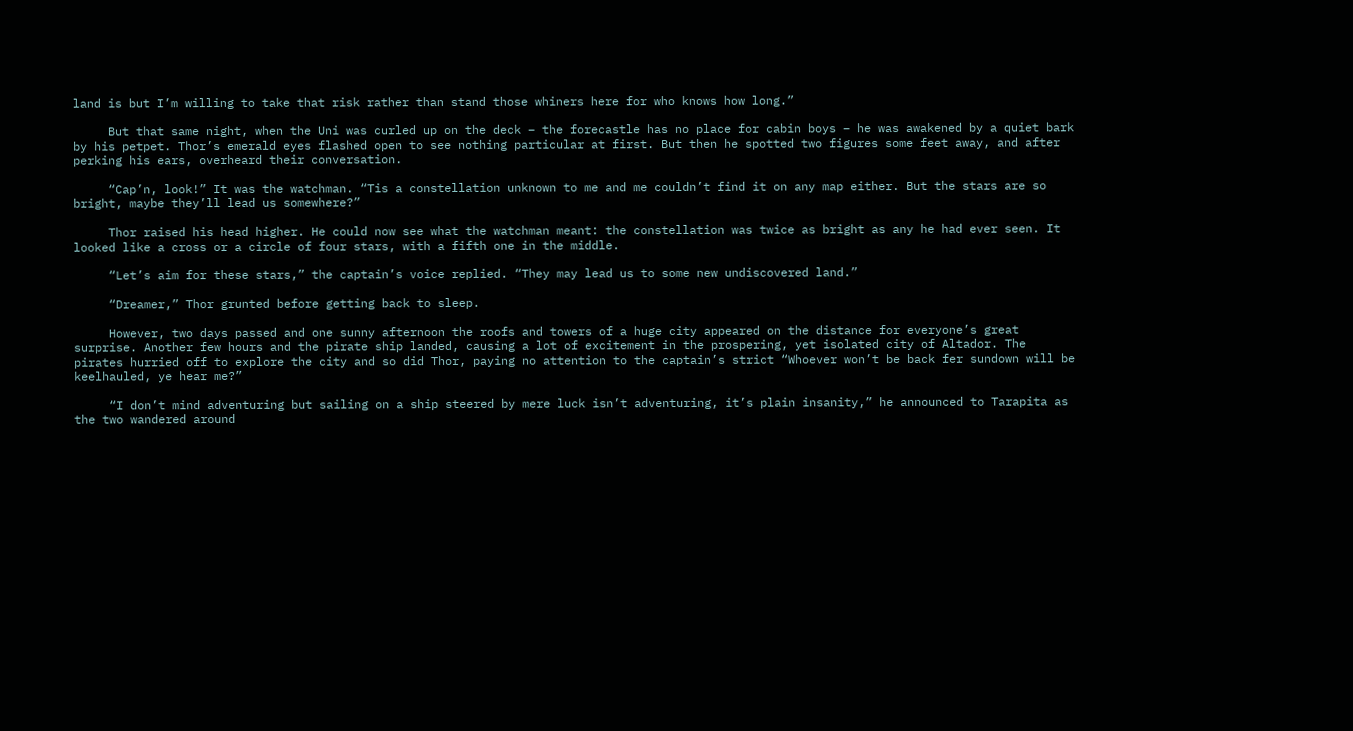land is but I’m willing to take that risk rather than stand those whiners here for who knows how long.”

     But that same night, when the Uni was curled up on the deck – the forecastle has no place for cabin boys – he was awakened by a quiet bark by his petpet. Thor’s emerald eyes flashed open to see nothing particular at first. But then he spotted two figures some feet away, and after perking his ears, overheard their conversation.

     “Cap’n, look!” It was the watchman. “Tis a constellation unknown to me and me couldn’t find it on any map either. But the stars are so bright, maybe they’ll lead us somewhere?”

     Thor raised his head higher. He could now see what the watchman meant: the constellation was twice as bright as any he had ever seen. It looked like a cross or a circle of four stars, with a fifth one in the middle.

     “Let’s aim for these stars,” the captain’s voice replied. “They may lead us to some new undiscovered land.”

     “Dreamer,” Thor grunted before getting back to sleep.

     However, two days passed and one sunny afternoon the roofs and towers of a huge city appeared on the distance for everyone’s great surprise. Another few hours and the pirate ship landed, causing a lot of excitement in the prospering, yet isolated city of Altador. The pirates hurried off to explore the city and so did Thor, paying no attention to the captain’s strict “Whoever won’t be back fer sundown will be keelhauled, ye hear me?”

     “I don’t mind adventuring but sailing on a ship steered by mere luck isn’t adventuring, it’s plain insanity,” he announced to Tarapita as the two wandered around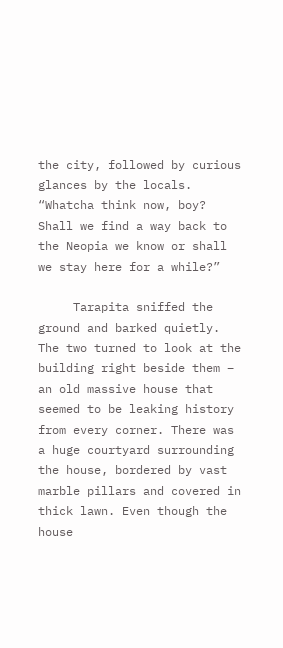the city, followed by curious glances by the locals. “Whatcha think now, boy? Shall we find a way back to the Neopia we know or shall we stay here for a while?”

     Tarapita sniffed the ground and barked quietly. The two turned to look at the building right beside them – an old massive house that seemed to be leaking history from every corner. There was a huge courtyard surrounding the house, bordered by vast marble pillars and covered in thick lawn. Even though the house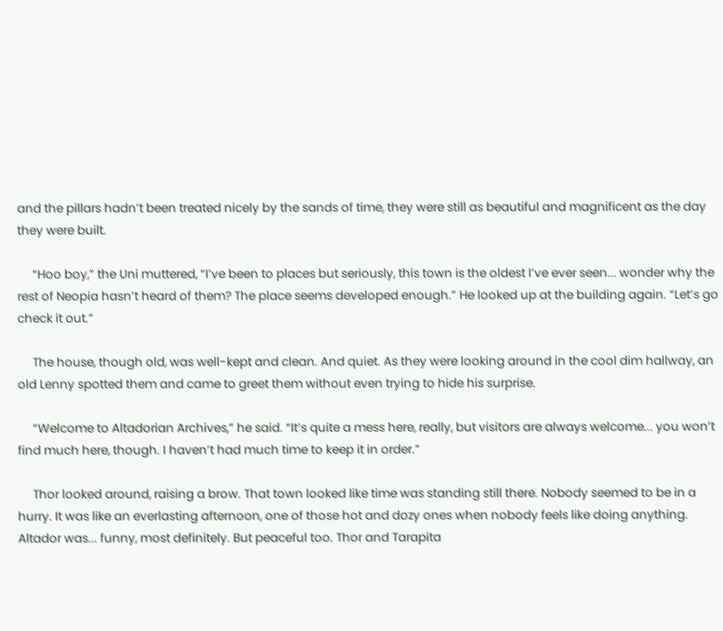and the pillars hadn’t been treated nicely by the sands of time, they were still as beautiful and magnificent as the day they were built.

     “Hoo boy,” the Uni muttered, “I’ve been to places but seriously, this town is the oldest I’ve ever seen... wonder why the rest of Neopia hasn’t heard of them? The place seems developed enough.” He looked up at the building again. “Let’s go check it out.”

     The house, though old, was well-kept and clean. And quiet. As they were looking around in the cool dim hallway, an old Lenny spotted them and came to greet them without even trying to hide his surprise.

     “Welcome to Altadorian Archives,” he said. “It’s quite a mess here, really, but visitors are always welcome... you won’t find much here, though. I haven’t had much time to keep it in order.”

     Thor looked around, raising a brow. That town looked like time was standing still there. Nobody seemed to be in a hurry. It was like an everlasting afternoon, one of those hot and dozy ones when nobody feels like doing anything. Altador was... funny, most definitely. But peaceful too. Thor and Tarapita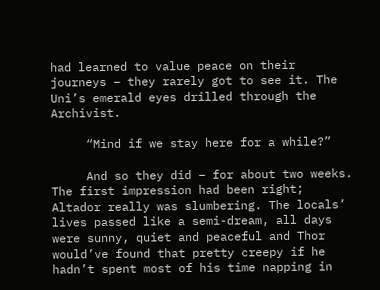had learned to value peace on their journeys – they rarely got to see it. The Uni’s emerald eyes drilled through the Archivist.

     “Mind if we stay here for a while?”

     And so they did – for about two weeks. The first impression had been right; Altador really was slumbering. The locals’ lives passed like a semi-dream, all days were sunny, quiet and peaceful and Thor would’ve found that pretty creepy if he hadn’t spent most of his time napping in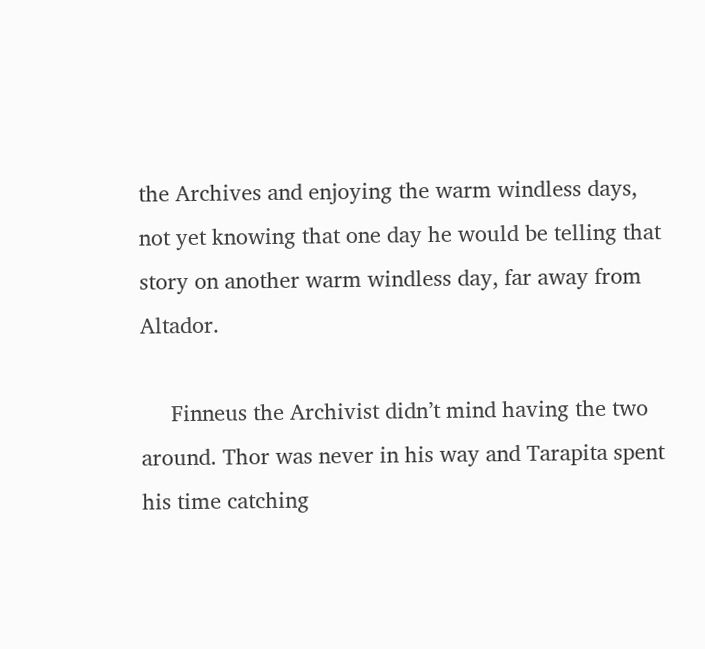the Archives and enjoying the warm windless days, not yet knowing that one day he would be telling that story on another warm windless day, far away from Altador.

     Finneus the Archivist didn’t mind having the two around. Thor was never in his way and Tarapita spent his time catching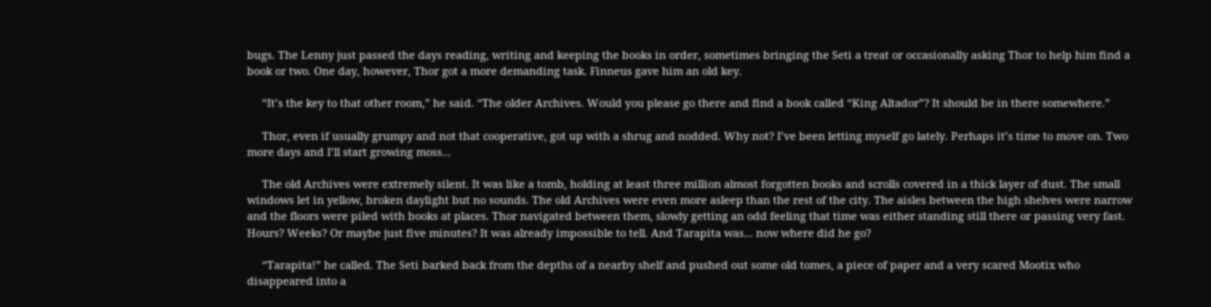bugs. The Lenny just passed the days reading, writing and keeping the books in order, sometimes bringing the Seti a treat or occasionally asking Thor to help him find a book or two. One day, however, Thor got a more demanding task. Finneus gave him an old key.

     “It’s the key to that other room,” he said. “The older Archives. Would you please go there and find a book called “King Altador”? It should be in there somewhere.”

     Thor, even if usually grumpy and not that cooperative, got up with a shrug and nodded. Why not? I’ve been letting myself go lately. Perhaps it’s time to move on. Two more days and I’ll start growing moss...

     The old Archives were extremely silent. It was like a tomb, holding at least three million almost forgotten books and scrolls covered in a thick layer of dust. The small windows let in yellow, broken daylight but no sounds. The old Archives were even more asleep than the rest of the city. The aisles between the high shelves were narrow and the floors were piled with books at places. Thor navigated between them, slowly getting an odd feeling that time was either standing still there or passing very fast. Hours? Weeks? Or maybe just five minutes? It was already impossible to tell. And Tarapita was... now where did he go?

     “Tarapita!” he called. The Seti barked back from the depths of a nearby shelf and pushed out some old tomes, a piece of paper and a very scared Mootix who disappeared into a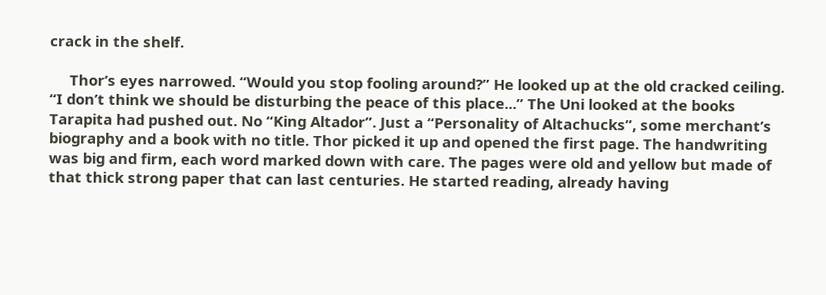crack in the shelf.

     Thor’s eyes narrowed. “Would you stop fooling around?” He looked up at the old cracked ceiling. “I don’t think we should be disturbing the peace of this place...” The Uni looked at the books Tarapita had pushed out. No “King Altador”. Just a “Personality of Altachucks”, some merchant’s biography and a book with no title. Thor picked it up and opened the first page. The handwriting was big and firm, each word marked down with care. The pages were old and yellow but made of that thick strong paper that can last centuries. He started reading, already having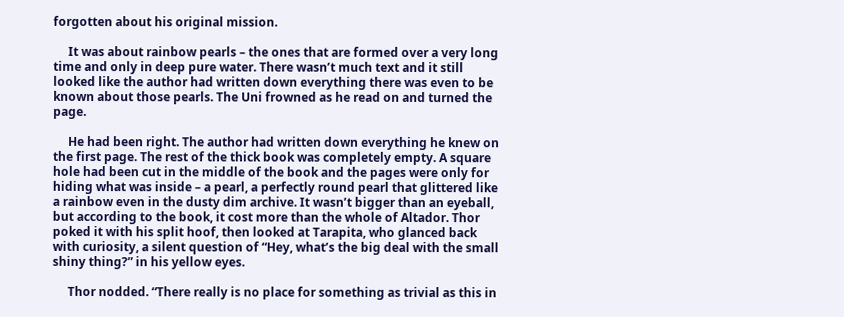forgotten about his original mission.

     It was about rainbow pearls – the ones that are formed over a very long time and only in deep pure water. There wasn’t much text and it still looked like the author had written down everything there was even to be known about those pearls. The Uni frowned as he read on and turned the page.

     He had been right. The author had written down everything he knew on the first page. The rest of the thick book was completely empty. A square hole had been cut in the middle of the book and the pages were only for hiding what was inside – a pearl, a perfectly round pearl that glittered like a rainbow even in the dusty dim archive. It wasn’t bigger than an eyeball, but according to the book, it cost more than the whole of Altador. Thor poked it with his split hoof, then looked at Tarapita, who glanced back with curiosity, a silent question of “Hey, what’s the big deal with the small shiny thing?” in his yellow eyes.

     Thor nodded. “There really is no place for something as trivial as this in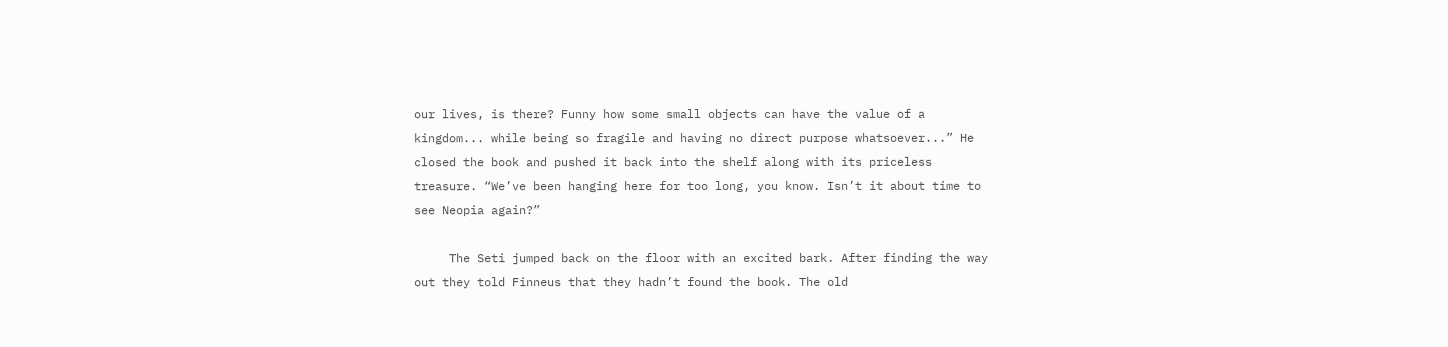our lives, is there? Funny how some small objects can have the value of a kingdom... while being so fragile and having no direct purpose whatsoever...” He closed the book and pushed it back into the shelf along with its priceless treasure. “We’ve been hanging here for too long, you know. Isn’t it about time to see Neopia again?”

     The Seti jumped back on the floor with an excited bark. After finding the way out they told Finneus that they hadn’t found the book. The old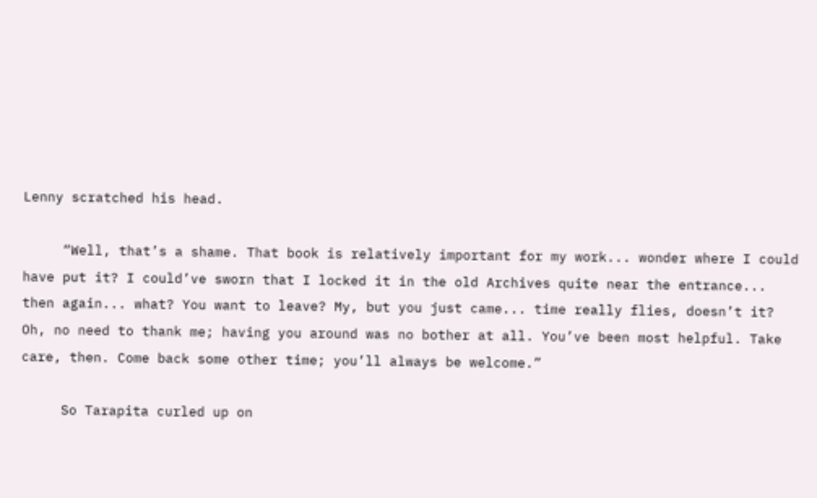Lenny scratched his head.

     “Well, that’s a shame. That book is relatively important for my work... wonder where I could have put it? I could’ve sworn that I locked it in the old Archives quite near the entrance... then again... what? You want to leave? My, but you just came... time really flies, doesn’t it? Oh, no need to thank me; having you around was no bother at all. You’ve been most helpful. Take care, then. Come back some other time; you’ll always be welcome.”

     So Tarapita curled up on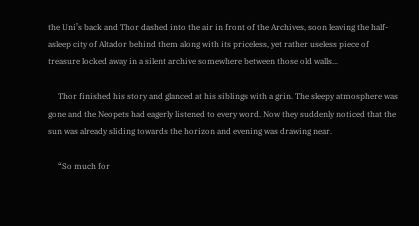the Uni’s back and Thor dashed into the air in front of the Archives, soon leaving the half-asleep city of Altador behind them along with its priceless, yet rather useless piece of treasure locked away in a silent archive somewhere between those old walls...

     Thor finished his story and glanced at his siblings with a grin. The sleepy atmosphere was gone and the Neopets had eagerly listened to every word. Now they suddenly noticed that the sun was already sliding towards the horizon and evening was drawing near.

     “So much for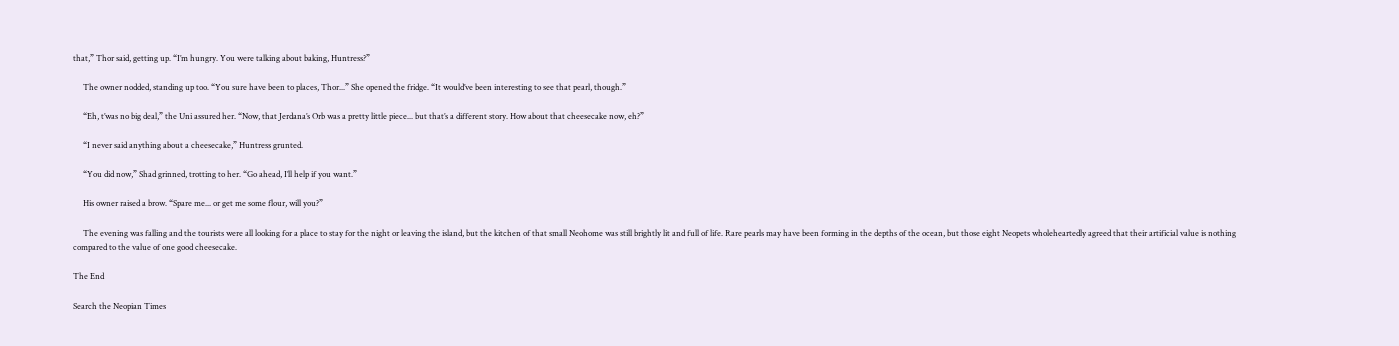that,” Thor said, getting up. “I’m hungry. You were talking about baking, Huntress?”

     The owner nodded, standing up too. “You sure have been to places, Thor...” She opened the fridge. “It would’ve been interesting to see that pearl, though.”

     “Eh, t’was no big deal,” the Uni assured her. “Now, that Jerdana’s Orb was a pretty little piece... but that’s a different story. How about that cheesecake now, eh?”

     “I never said anything about a cheesecake,” Huntress grunted.

     “You did now,” Shad grinned, trotting to her. “Go ahead, I’ll help if you want.”

     His owner raised a brow. “Spare me... or get me some flour, will you?”

     The evening was falling and the tourists were all looking for a place to stay for the night or leaving the island, but the kitchen of that small Neohome was still brightly lit and full of life. Rare pearls may have been forming in the depths of the ocean, but those eight Neopets wholeheartedly agreed that their artificial value is nothing compared to the value of one good cheesecake.

The End

Search the Neopian Times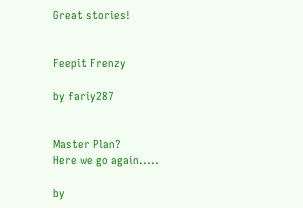Great stories!


Feepit Frenzy

by fariy287


Master Plan?
Here we go again.....

by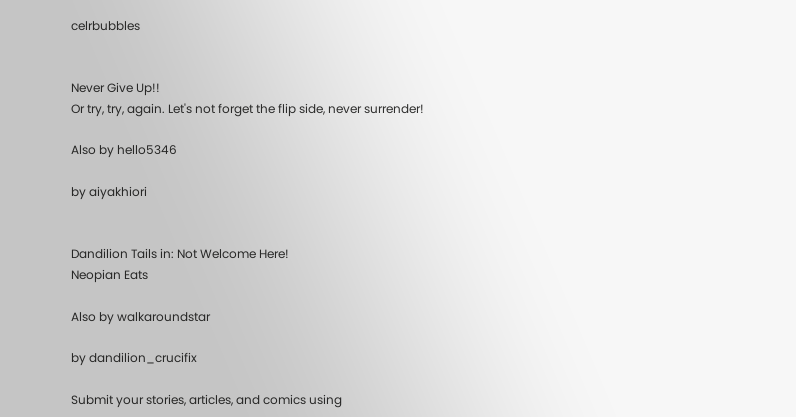celrbubbles


Never Give Up!!
Or try, try, again. Let's not forget the flip side, never surrender!

Also by hello5346

by aiyakhiori


Dandilion Tails in: Not Welcome Here!
Neopian Eats

Also by walkaroundstar

by dandilion_crucifix

Submit your stories, articles, and comics using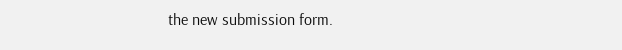the new submission form.